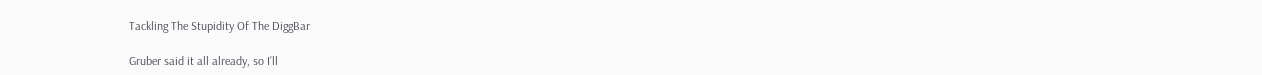Tackling The Stupidity Of The DiggBar

Gruber said it all already, so I’ll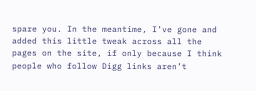spare you. In the meantime, I’ve gone and added this little tweak across all the pages on the site, if only because I think people who follow Digg links aren’t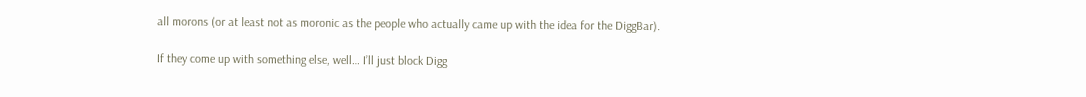all morons (or at least not as moronic as the people who actually came up with the idea for the DiggBar).

If they come up with something else, well… I’ll just block Digg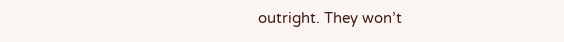outright. They won’t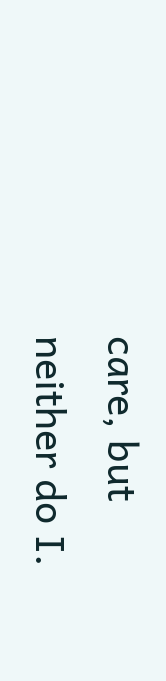care, but neither do I.